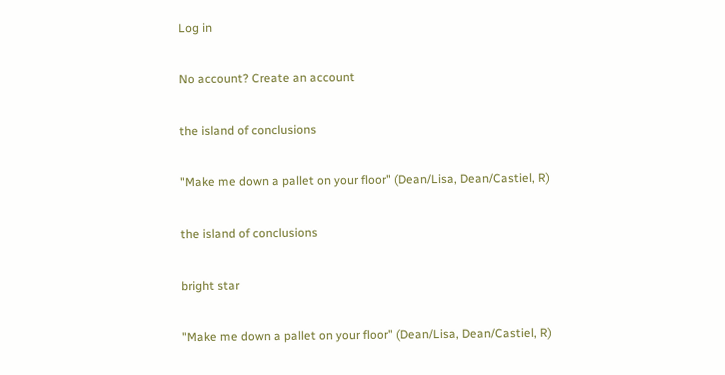Log in

No account? Create an account

the island of conclusions

"Make me down a pallet on your floor" (Dean/Lisa, Dean/Castiel, R)

the island of conclusions

bright star

"Make me down a pallet on your floor" (Dean/Lisa, Dean/Castiel, R)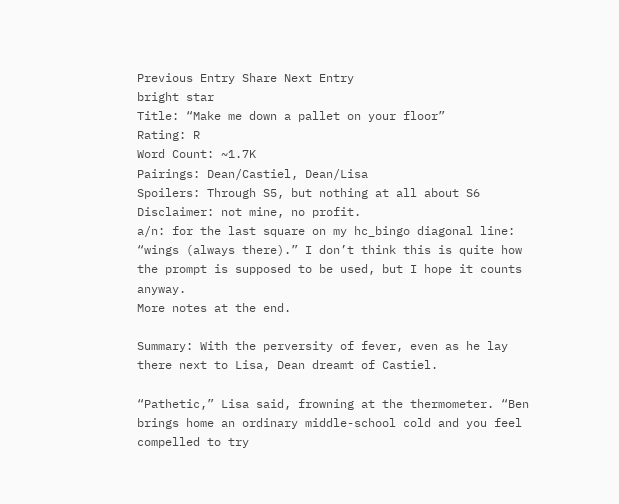Previous Entry Share Next Entry
bright star
Title: “Make me down a pallet on your floor”
Rating: R
Word Count: ~1.7K
Pairings: Dean/Castiel, Dean/Lisa
Spoilers: Through S5, but nothing at all about S6
Disclaimer: not mine, no profit.
a/n: for the last square on my hc_bingo diagonal line: “wings (always there).” I don’t think this is quite how the prompt is supposed to be used, but I hope it counts anyway.
More notes at the end.

Summary: With the perversity of fever, even as he lay there next to Lisa, Dean dreamt of Castiel.

“Pathetic,” Lisa said, frowning at the thermometer. “Ben brings home an ordinary middle-school cold and you feel compelled to try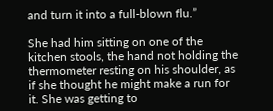and turn it into a full-blown flu.”

She had him sitting on one of the kitchen stools, the hand not holding the thermometer resting on his shoulder, as if she thought he might make a run for it. She was getting to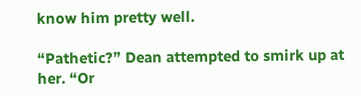know him pretty well.

“Pathetic?” Dean attempted to smirk up at her. “Or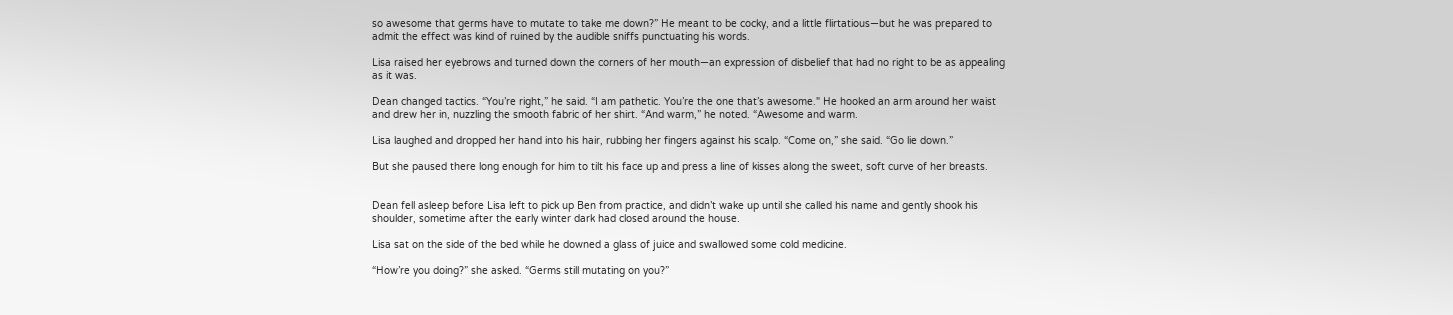so awesome that germs have to mutate to take me down?” He meant to be cocky, and a little flirtatious—but he was prepared to admit the effect was kind of ruined by the audible sniffs punctuating his words.

Lisa raised her eyebrows and turned down the corners of her mouth—an expression of disbelief that had no right to be as appealing as it was.

Dean changed tactics. “You’re right,” he said. “I am pathetic. You’re the one that’s awesome." He hooked an arm around her waist and drew her in, nuzzling the smooth fabric of her shirt. “And warm,” he noted. “Awesome and warm.

Lisa laughed and dropped her hand into his hair, rubbing her fingers against his scalp. “Come on,” she said. “Go lie down.”

But she paused there long enough for him to tilt his face up and press a line of kisses along the sweet, soft curve of her breasts.


Dean fell asleep before Lisa left to pick up Ben from practice, and didn’t wake up until she called his name and gently shook his shoulder, sometime after the early winter dark had closed around the house.

Lisa sat on the side of the bed while he downed a glass of juice and swallowed some cold medicine.

“How’re you doing?” she asked. “Germs still mutating on you?”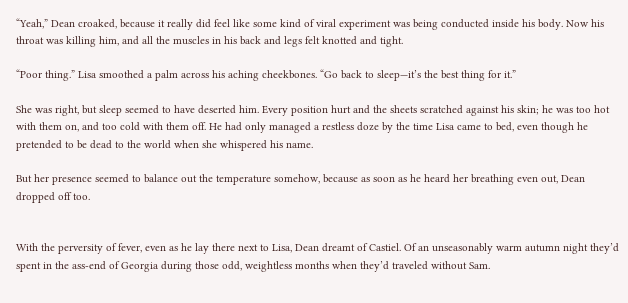“Yeah,” Dean croaked, because it really did feel like some kind of viral experiment was being conducted inside his body. Now his throat was killing him, and all the muscles in his back and legs felt knotted and tight.

“Poor thing.” Lisa smoothed a palm across his aching cheekbones. “Go back to sleep—it’s the best thing for it.”

She was right, but sleep seemed to have deserted him. Every position hurt and the sheets scratched against his skin; he was too hot with them on, and too cold with them off. He had only managed a restless doze by the time Lisa came to bed, even though he pretended to be dead to the world when she whispered his name.

But her presence seemed to balance out the temperature somehow, because as soon as he heard her breathing even out, Dean dropped off too.


With the perversity of fever, even as he lay there next to Lisa, Dean dreamt of Castiel. Of an unseasonably warm autumn night they’d spent in the ass-end of Georgia during those odd, weightless months when they’d traveled without Sam.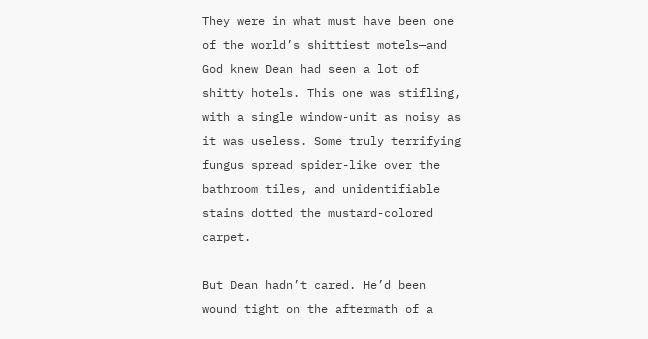They were in what must have been one of the world’s shittiest motels—and God knew Dean had seen a lot of shitty hotels. This one was stifling, with a single window-unit as noisy as it was useless. Some truly terrifying fungus spread spider-like over the bathroom tiles, and unidentifiable stains dotted the mustard-colored carpet.

But Dean hadn’t cared. He’d been wound tight on the aftermath of a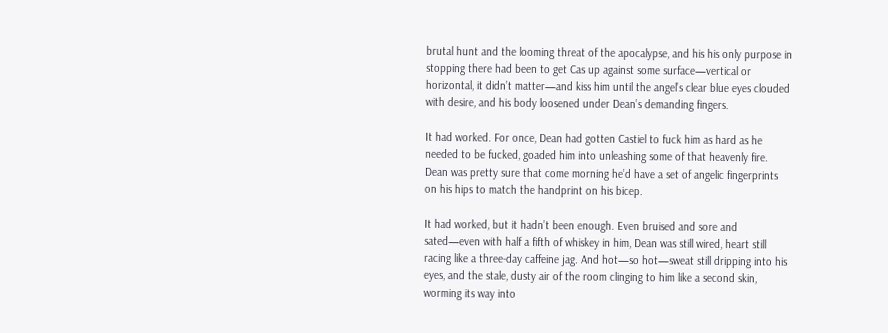brutal hunt and the looming threat of the apocalypse, and his his only purpose in stopping there had been to get Cas up against some surface—vertical or horizontal, it didn’t matter—and kiss him until the angel’s clear blue eyes clouded with desire, and his body loosened under Dean’s demanding fingers.

It had worked. For once, Dean had gotten Castiel to fuck him as hard as he needed to be fucked, goaded him into unleashing some of that heavenly fire. Dean was pretty sure that come morning he’d have a set of angelic fingerprints on his hips to match the handprint on his bicep.

It had worked, but it hadn’t been enough. Even bruised and sore and sated—even with half a fifth of whiskey in him, Dean was still wired, heart still racing like a three-day caffeine jag. And hot—so hot—sweat still dripping into his eyes, and the stale, dusty air of the room clinging to him like a second skin, worming its way into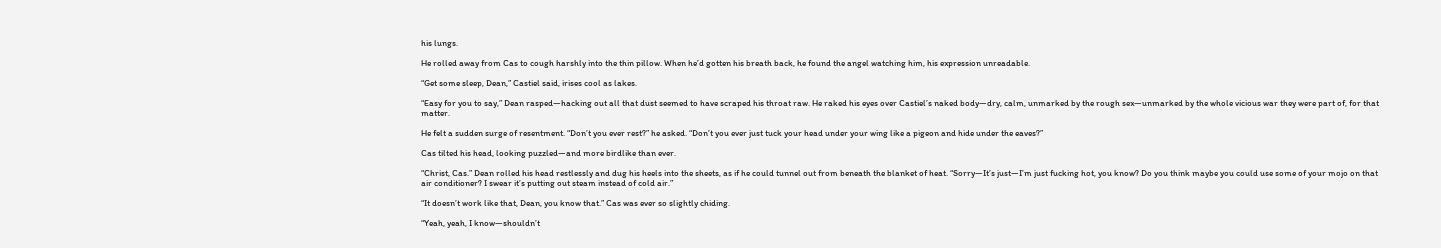his lungs.

He rolled away from Cas to cough harshly into the thin pillow. When he’d gotten his breath back, he found the angel watching him, his expression unreadable.

“Get some sleep, Dean,” Castiel said, irises cool as lakes.

“Easy for you to say,” Dean rasped—hacking out all that dust seemed to have scraped his throat raw. He raked his eyes over Castiel’s naked body—dry, calm, unmarked by the rough sex—unmarked by the whole vicious war they were part of, for that matter.

He felt a sudden surge of resentment. “Don’t you ever rest?” he asked. “Don’t you ever just tuck your head under your wing like a pigeon and hide under the eaves?”

Cas tilted his head, looking puzzled—and more birdlike than ever.

“Christ, Cas.” Dean rolled his head restlessly and dug his heels into the sheets, as if he could tunnel out from beneath the blanket of heat. “Sorry—It’s just—I’m just fucking hot, you know? Do you think maybe you could use some of your mojo on that air conditioner? I swear it’s putting out steam instead of cold air.”

“It doesn’t work like that, Dean, you know that.” Cas was ever so slightly chiding.

“Yeah, yeah, I know—shouldn’t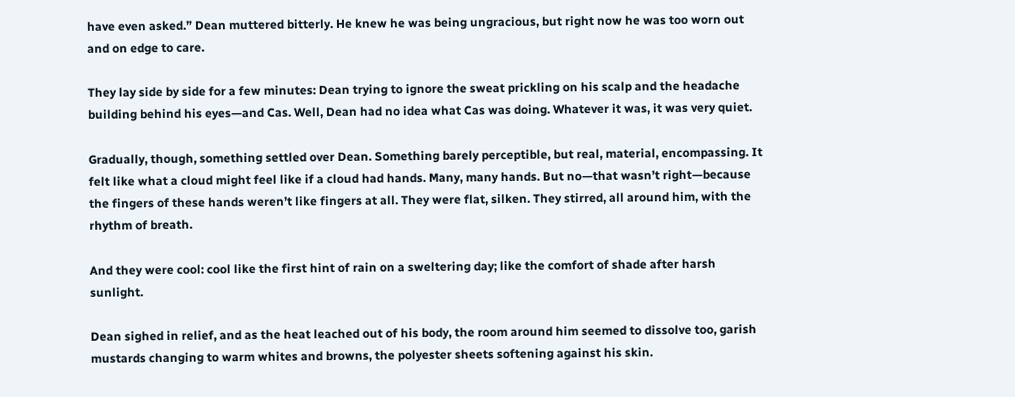have even asked.” Dean muttered bitterly. He knew he was being ungracious, but right now he was too worn out and on edge to care.

They lay side by side for a few minutes: Dean trying to ignore the sweat prickling on his scalp and the headache building behind his eyes—and Cas. Well, Dean had no idea what Cas was doing. Whatever it was, it was very quiet.

Gradually, though, something settled over Dean. Something barely perceptible, but real, material, encompassing. It felt like what a cloud might feel like if a cloud had hands. Many, many hands. But no—that wasn’t right—because the fingers of these hands weren’t like fingers at all. They were flat, silken. They stirred, all around him, with the rhythm of breath.

And they were cool: cool like the first hint of rain on a sweltering day; like the comfort of shade after harsh sunlight.

Dean sighed in relief, and as the heat leached out of his body, the room around him seemed to dissolve too, garish mustards changing to warm whites and browns, the polyester sheets softening against his skin.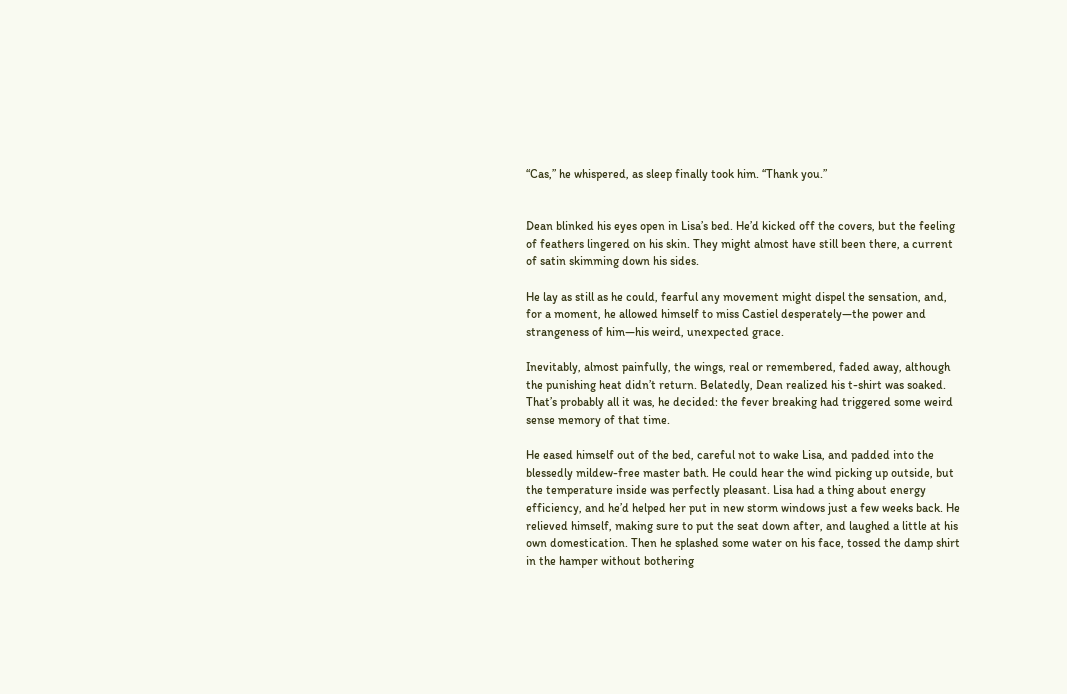“Cas,” he whispered, as sleep finally took him. “Thank you.”


Dean blinked his eyes open in Lisa’s bed. He’d kicked off the covers, but the feeling of feathers lingered on his skin. They might almost have still been there, a current of satin skimming down his sides.

He lay as still as he could, fearful any movement might dispel the sensation, and, for a moment, he allowed himself to miss Castiel desperately—the power and strangeness of him—his weird, unexpected grace.

Inevitably, almost painfully, the wings, real or remembered, faded away, although the punishing heat didn’t return. Belatedly, Dean realized his t-shirt was soaked. That’s probably all it was, he decided: the fever breaking had triggered some weird sense memory of that time.

He eased himself out of the bed, careful not to wake Lisa, and padded into the blessedly mildew-free master bath. He could hear the wind picking up outside, but the temperature inside was perfectly pleasant. Lisa had a thing about energy efficiency, and he’d helped her put in new storm windows just a few weeks back. He relieved himself, making sure to put the seat down after, and laughed a little at his own domestication. Then he splashed some water on his face, tossed the damp shirt in the hamper without bothering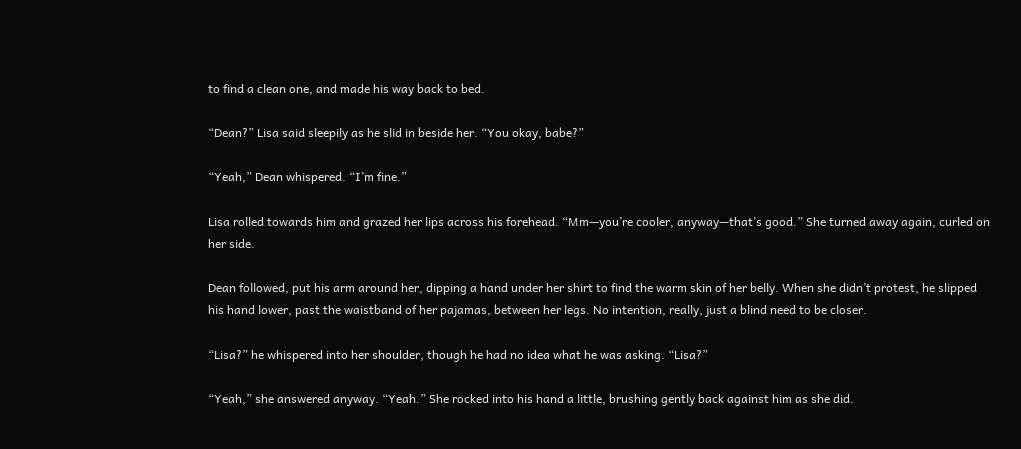to find a clean one, and made his way back to bed.

“Dean?” Lisa said sleepily as he slid in beside her. “You okay, babe?”

“Yeah,” Dean whispered. “I’m fine.”

Lisa rolled towards him and grazed her lips across his forehead. “Mm—you’re cooler, anyway—that’s good.” She turned away again, curled on her side.

Dean followed, put his arm around her, dipping a hand under her shirt to find the warm skin of her belly. When she didn’t protest, he slipped his hand lower, past the waistband of her pajamas, between her legs. No intention, really, just a blind need to be closer.

“Lisa?” he whispered into her shoulder, though he had no idea what he was asking. “Lisa?”

“Yeah,” she answered anyway. “Yeah.” She rocked into his hand a little, brushing gently back against him as she did.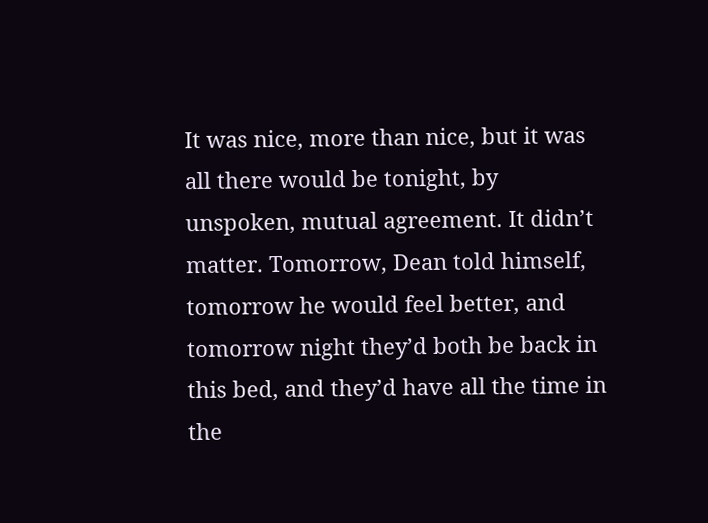It was nice, more than nice, but it was all there would be tonight, by unspoken, mutual agreement. It didn’t matter. Tomorrow, Dean told himself, tomorrow he would feel better, and tomorrow night they’d both be back in this bed, and they’d have all the time in the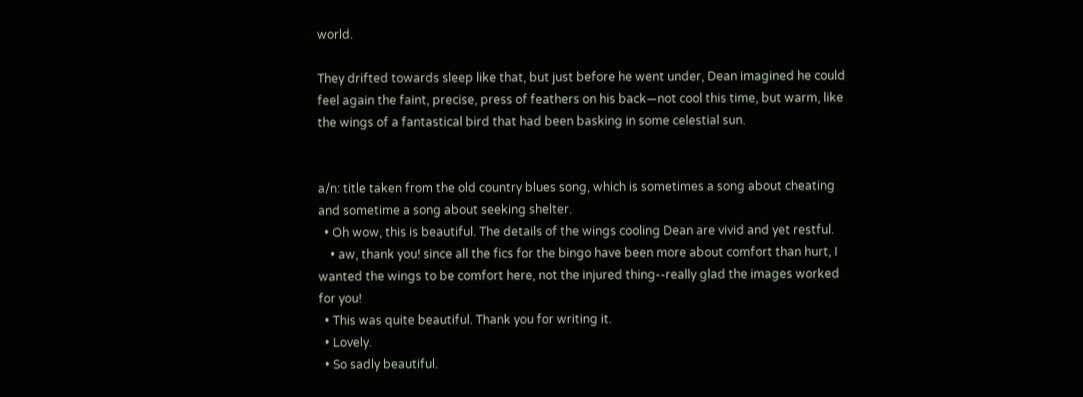world.

They drifted towards sleep like that, but just before he went under, Dean imagined he could feel again the faint, precise, press of feathers on his back—not cool this time, but warm, like the wings of a fantastical bird that had been basking in some celestial sun.


a/n: title taken from the old country blues song, which is sometimes a song about cheating and sometime a song about seeking shelter.
  • Oh wow, this is beautiful. The details of the wings cooling Dean are vivid and yet restful.
    • aw, thank you! since all the fics for the bingo have been more about comfort than hurt, I wanted the wings to be comfort here, not the injured thing--really glad the images worked for you!
  • This was quite beautiful. Thank you for writing it.
  • Lovely.
  • So sadly beautiful.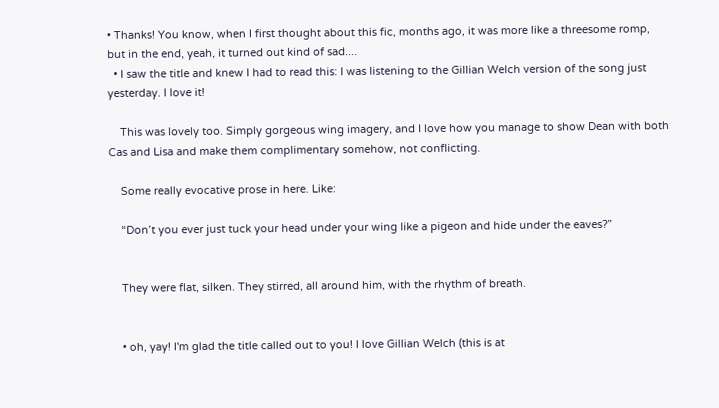• Thanks! You know, when I first thought about this fic, months ago, it was more like a threesome romp, but in the end, yeah, it turned out kind of sad....
  • I saw the title and knew I had to read this: I was listening to the Gillian Welch version of the song just yesterday. I love it!

    This was lovely too. Simply gorgeous wing imagery, and I love how you manage to show Dean with both Cas and Lisa and make them complimentary somehow, not conflicting.

    Some really evocative prose in here. Like:

    “Don’t you ever just tuck your head under your wing like a pigeon and hide under the eaves?”


    They were flat, silken. They stirred, all around him, with the rhythm of breath.


    • oh, yay! I'm glad the title called out to you! I love Gillian Welch (this is at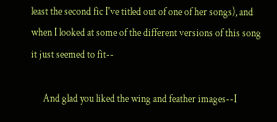least the second fic I've titled out of one of her songs), and when I looked at some of the different versions of this song it just seemed to fit--

      And glad you liked the wing and feather images--I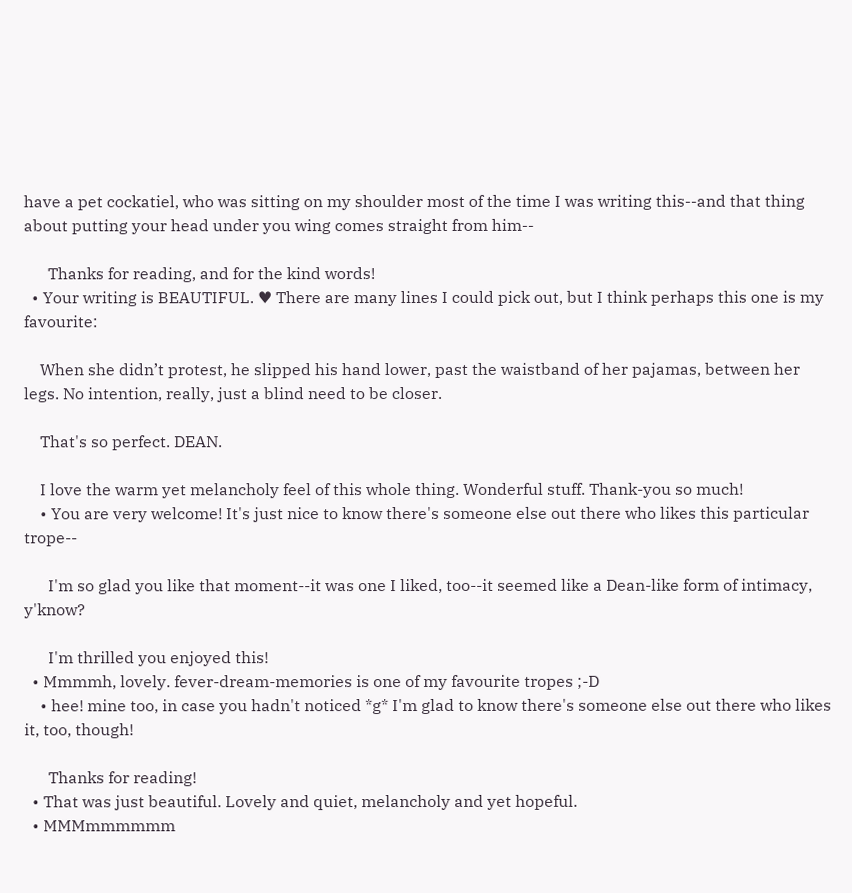have a pet cockatiel, who was sitting on my shoulder most of the time I was writing this--and that thing about putting your head under you wing comes straight from him--

      Thanks for reading, and for the kind words!
  • Your writing is BEAUTIFUL. ♥ There are many lines I could pick out, but I think perhaps this one is my favourite:

    When she didn’t protest, he slipped his hand lower, past the waistband of her pajamas, between her legs. No intention, really, just a blind need to be closer.

    That's so perfect. DEAN.

    I love the warm yet melancholy feel of this whole thing. Wonderful stuff. Thank-you so much!
    • You are very welcome! It's just nice to know there's someone else out there who likes this particular trope--

      I'm so glad you like that moment--it was one I liked, too--it seemed like a Dean-like form of intimacy, y'know?

      I'm thrilled you enjoyed this!
  • Mmmmh, lovely. fever-dream-memories is one of my favourite tropes ;-D
    • hee! mine too, in case you hadn't noticed *g* I'm glad to know there's someone else out there who likes it, too, though!

      Thanks for reading!
  • That was just beautiful. Lovely and quiet, melancholy and yet hopeful.
  • MMMmmmmmm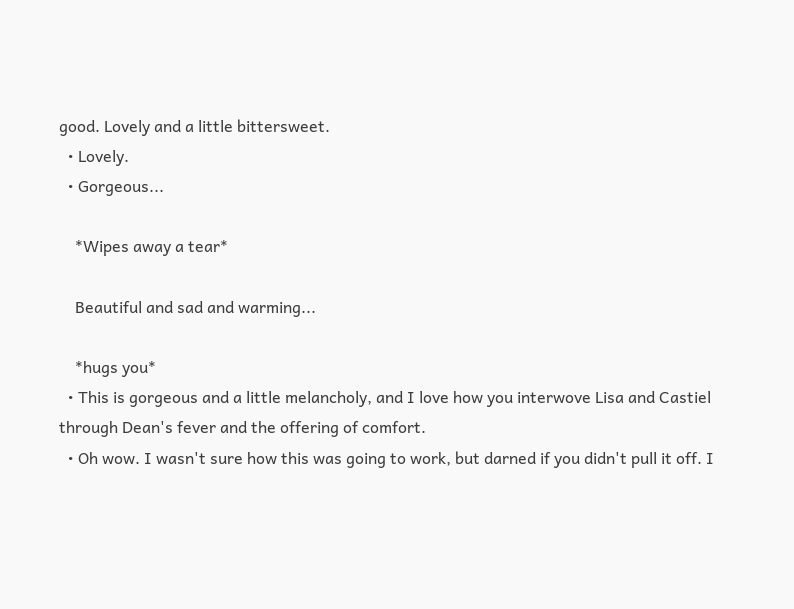good. Lovely and a little bittersweet.
  • Lovely.
  • Gorgeous...

    *Wipes away a tear*

    Beautiful and sad and warming...

    *hugs you*
  • This is gorgeous and a little melancholy, and I love how you interwove Lisa and Castiel through Dean's fever and the offering of comfort.
  • Oh wow. I wasn't sure how this was going to work, but darned if you didn't pull it off. I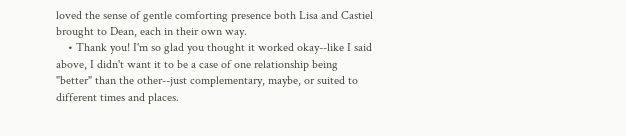loved the sense of gentle comforting presence both Lisa and Castiel brought to Dean, each in their own way.
    • Thank you! I'm so glad you thought it worked okay--like I said above, I didn't want it to be a case of one relationship being "better" than the other--just complementary, maybe, or suited to different times and places.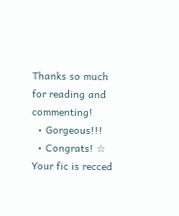Thanks so much for reading and commenting!
  • Gorgeous!!!
  • Congrats! ☆ Your fic is recced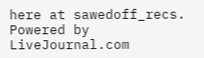here at sawedoff_recs.
Powered by LiveJournal.com